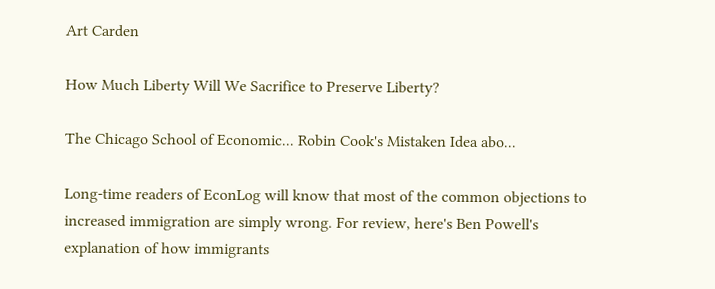Art Carden

How Much Liberty Will We Sacrifice to Preserve Liberty?

The Chicago School of Economic... Robin Cook's Mistaken Idea abo...

Long-time readers of EconLog will know that most of the common objections to increased immigration are simply wrong. For review, here's Ben Powell's explanation of how immigrants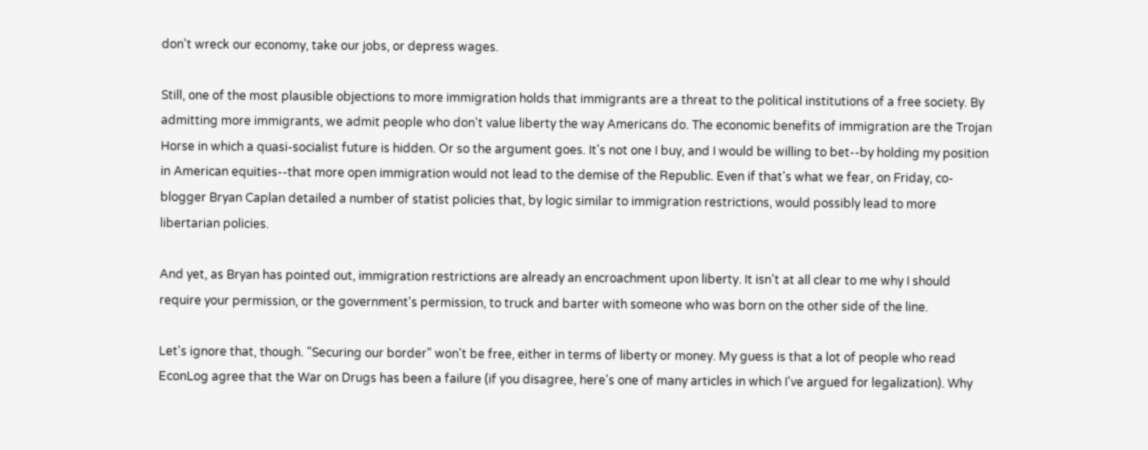don't wreck our economy, take our jobs, or depress wages.

Still, one of the most plausible objections to more immigration holds that immigrants are a threat to the political institutions of a free society. By admitting more immigrants, we admit people who don't value liberty the way Americans do. The economic benefits of immigration are the Trojan Horse in which a quasi-socialist future is hidden. Or so the argument goes. It's not one I buy, and I would be willing to bet--by holding my position in American equities--that more open immigration would not lead to the demise of the Republic. Even if that's what we fear, on Friday, co-blogger Bryan Caplan detailed a number of statist policies that, by logic similar to immigration restrictions, would possibly lead to more libertarian policies.

And yet, as Bryan has pointed out, immigration restrictions are already an encroachment upon liberty. It isn't at all clear to me why I should require your permission, or the government's permission, to truck and barter with someone who was born on the other side of the line.

Let's ignore that, though. "Securing our border" won't be free, either in terms of liberty or money. My guess is that a lot of people who read EconLog agree that the War on Drugs has been a failure (if you disagree, here's one of many articles in which I've argued for legalization). Why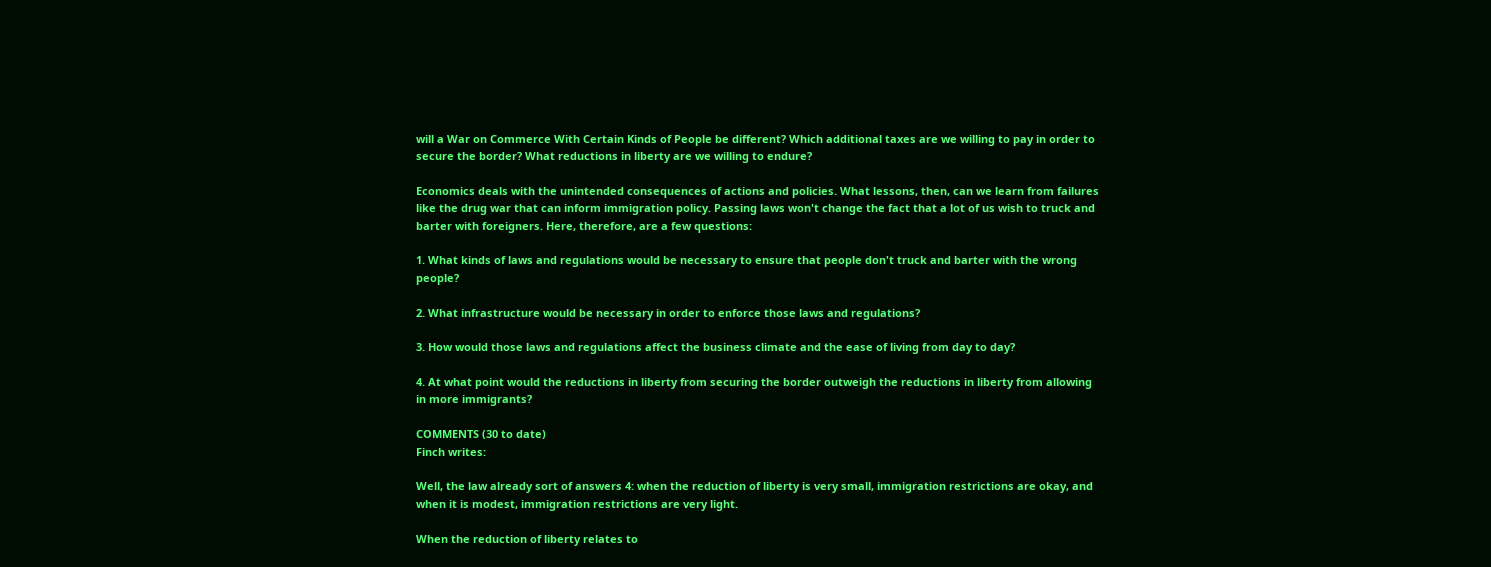will a War on Commerce With Certain Kinds of People be different? Which additional taxes are we willing to pay in order to secure the border? What reductions in liberty are we willing to endure?

Economics deals with the unintended consequences of actions and policies. What lessons, then, can we learn from failures like the drug war that can inform immigration policy. Passing laws won't change the fact that a lot of us wish to truck and barter with foreigners. Here, therefore, are a few questions:

1. What kinds of laws and regulations would be necessary to ensure that people don't truck and barter with the wrong people?

2. What infrastructure would be necessary in order to enforce those laws and regulations?

3. How would those laws and regulations affect the business climate and the ease of living from day to day?

4. At what point would the reductions in liberty from securing the border outweigh the reductions in liberty from allowing in more immigrants?

COMMENTS (30 to date)
Finch writes:

Well, the law already sort of answers 4: when the reduction of liberty is very small, immigration restrictions are okay, and when it is modest, immigration restrictions are very light.

When the reduction of liberty relates to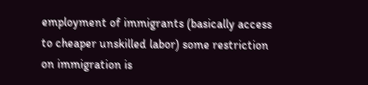employment of immigrants (basically access to cheaper unskilled labor) some restriction on immigration is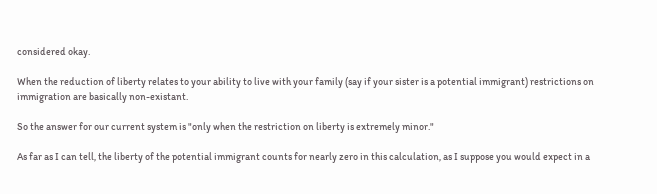considered okay.

When the reduction of liberty relates to your ability to live with your family (say if your sister is a potential immigrant) restrictions on immigration are basically non-existant.

So the answer for our current system is "only when the restriction on liberty is extremely minor."

As far as I can tell, the liberty of the potential immigrant counts for nearly zero in this calculation, as I suppose you would expect in a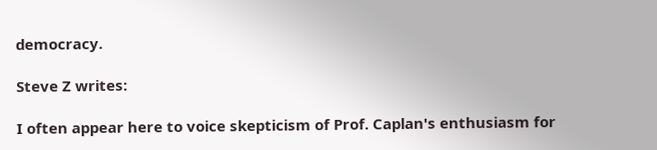democracy.

Steve Z writes:

I often appear here to voice skepticism of Prof. Caplan's enthusiasm for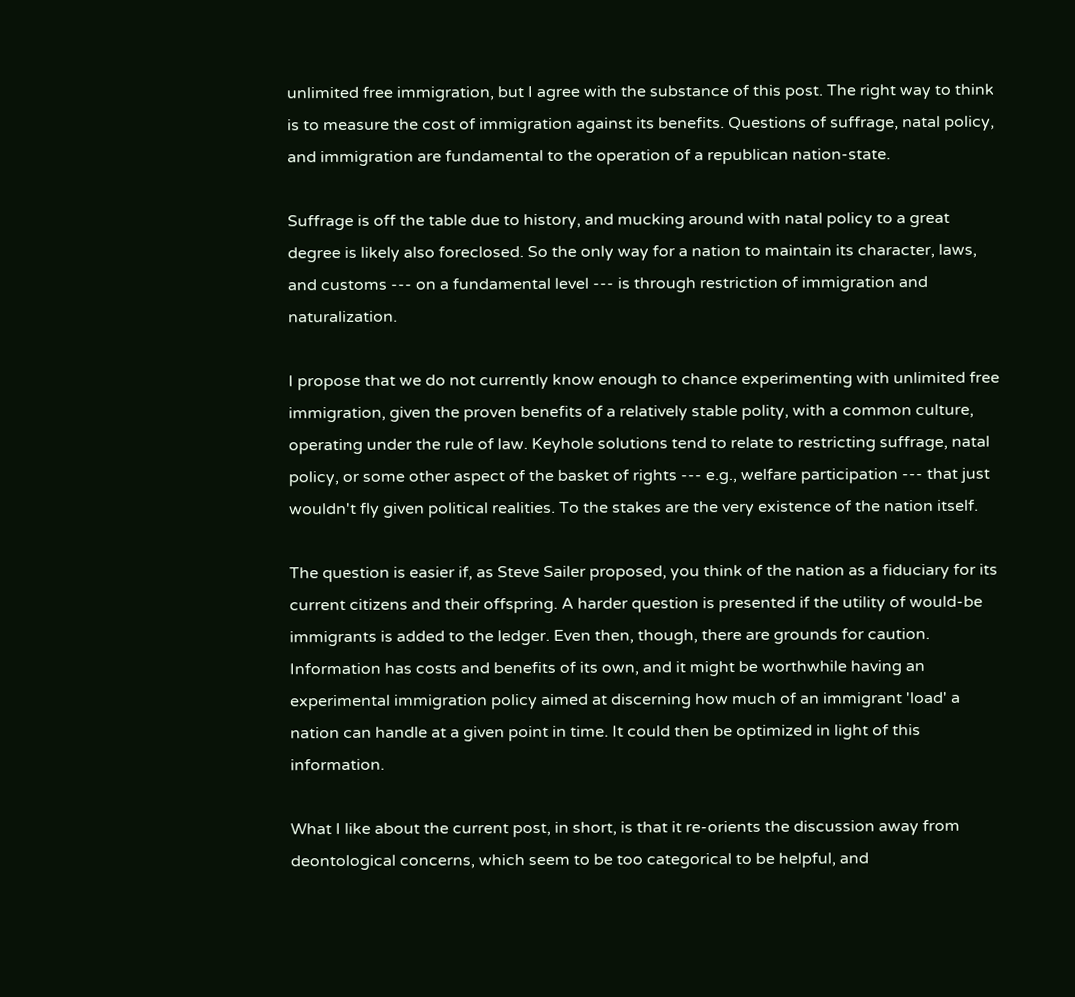unlimited free immigration, but I agree with the substance of this post. The right way to think is to measure the cost of immigration against its benefits. Questions of suffrage, natal policy, and immigration are fundamental to the operation of a republican nation-state.

Suffrage is off the table due to history, and mucking around with natal policy to a great degree is likely also foreclosed. So the only way for a nation to maintain its character, laws, and customs --- on a fundamental level --- is through restriction of immigration and naturalization.

I propose that we do not currently know enough to chance experimenting with unlimited free immigration, given the proven benefits of a relatively stable polity, with a common culture, operating under the rule of law. Keyhole solutions tend to relate to restricting suffrage, natal policy, or some other aspect of the basket of rights --- e.g., welfare participation --- that just wouldn't fly given political realities. To the stakes are the very existence of the nation itself.

The question is easier if, as Steve Sailer proposed, you think of the nation as a fiduciary for its current citizens and their offspring. A harder question is presented if the utility of would-be immigrants is added to the ledger. Even then, though, there are grounds for caution. Information has costs and benefits of its own, and it might be worthwhile having an experimental immigration policy aimed at discerning how much of an immigrant 'load' a nation can handle at a given point in time. It could then be optimized in light of this information.

What I like about the current post, in short, is that it re-orients the discussion away from deontological concerns, which seem to be too categorical to be helpful, and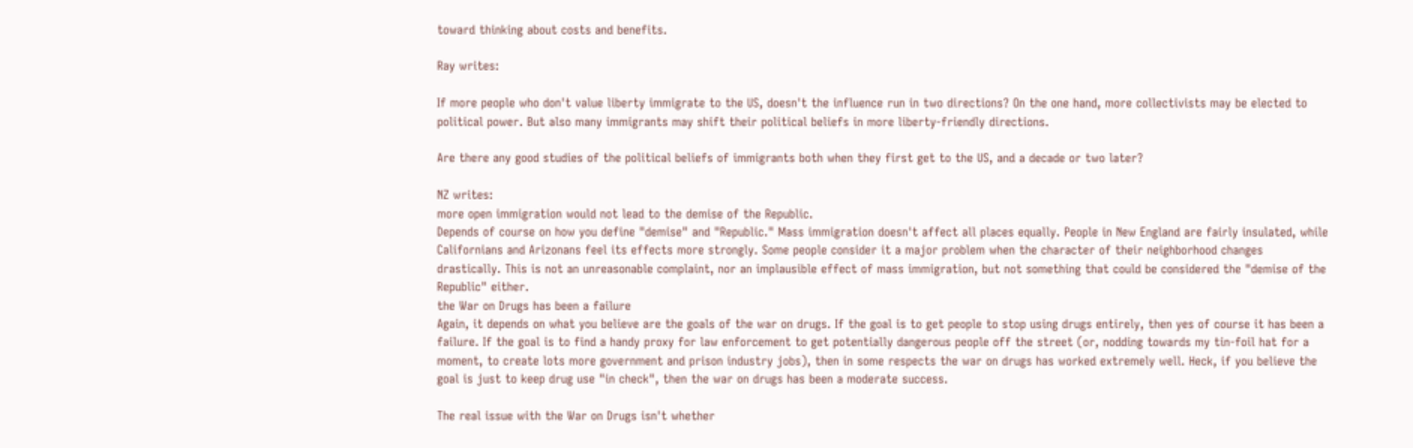toward thinking about costs and benefits.

Ray writes:

If more people who don't value liberty immigrate to the US, doesn't the influence run in two directions? On the one hand, more collectivists may be elected to political power. But also many immigrants may shift their political beliefs in more liberty-friendly directions.

Are there any good studies of the political beliefs of immigrants both when they first get to the US, and a decade or two later?

NZ writes:
more open immigration would not lead to the demise of the Republic.
Depends of course on how you define "demise" and "Republic." Mass immigration doesn't affect all places equally. People in New England are fairly insulated, while Californians and Arizonans feel its effects more strongly. Some people consider it a major problem when the character of their neighborhood changes drastically. This is not an unreasonable complaint, nor an implausible effect of mass immigration, but not something that could be considered the "demise of the Republic" either.
the War on Drugs has been a failure
Again, it depends on what you believe are the goals of the war on drugs. If the goal is to get people to stop using drugs entirely, then yes of course it has been a failure. If the goal is to find a handy proxy for law enforcement to get potentially dangerous people off the street (or, nodding towards my tin-foil hat for a moment, to create lots more government and prison industry jobs), then in some respects the war on drugs has worked extremely well. Heck, if you believe the goal is just to keep drug use "in check", then the war on drugs has been a moderate success.

The real issue with the War on Drugs isn't whether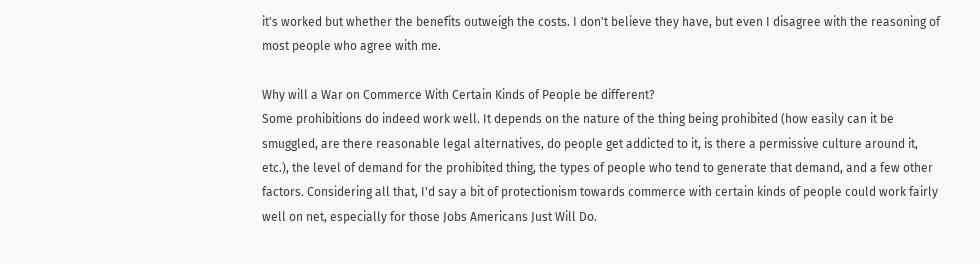it's worked but whether the benefits outweigh the costs. I don't believe they have, but even I disagree with the reasoning of most people who agree with me.

Why will a War on Commerce With Certain Kinds of People be different?
Some prohibitions do indeed work well. It depends on the nature of the thing being prohibited (how easily can it be smuggled, are there reasonable legal alternatives, do people get addicted to it, is there a permissive culture around it, etc.), the level of demand for the prohibited thing, the types of people who tend to generate that demand, and a few other factors. Considering all that, I'd say a bit of protectionism towards commerce with certain kinds of people could work fairly well on net, especially for those Jobs Americans Just Will Do.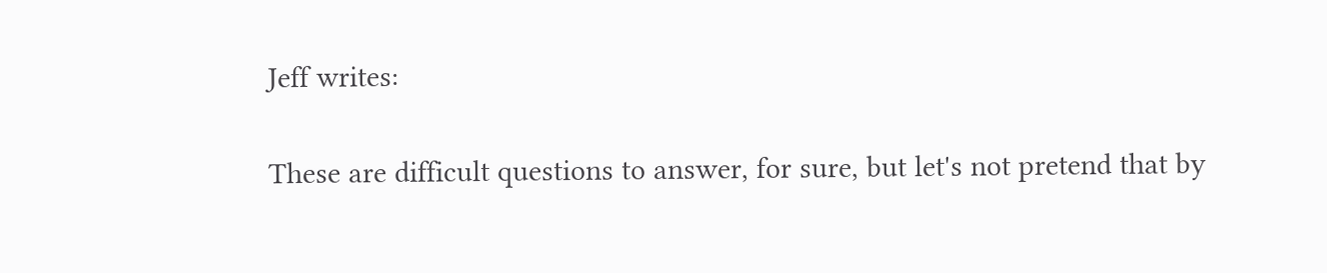Jeff writes:

These are difficult questions to answer, for sure, but let's not pretend that by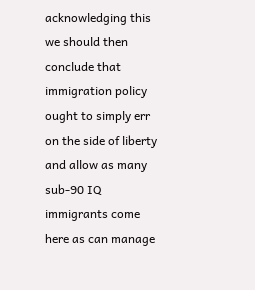acknowledging this we should then conclude that immigration policy ought to simply err on the side of liberty and allow as many sub-90 IQ immigrants come here as can manage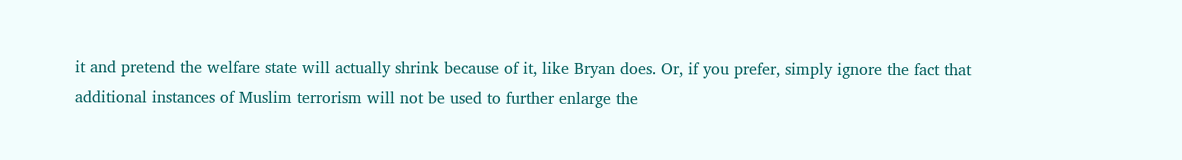it and pretend the welfare state will actually shrink because of it, like Bryan does. Or, if you prefer, simply ignore the fact that additional instances of Muslim terrorism will not be used to further enlarge the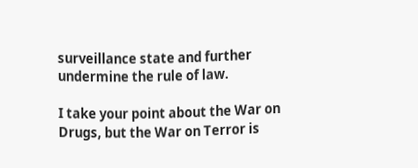surveillance state and further undermine the rule of law.

I take your point about the War on Drugs, but the War on Terror is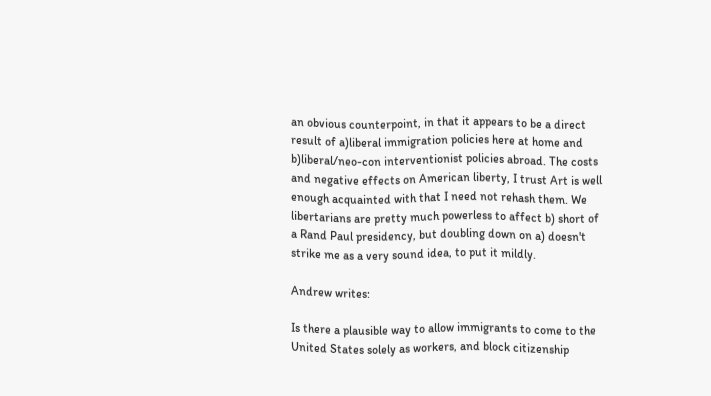an obvious counterpoint, in that it appears to be a direct result of a)liberal immigration policies here at home and b)liberal/neo-con interventionist policies abroad. The costs and negative effects on American liberty, I trust Art is well enough acquainted with that I need not rehash them. We libertarians are pretty much powerless to affect b) short of a Rand Paul presidency, but doubling down on a) doesn't strike me as a very sound idea, to put it mildly.

Andrew writes:

Is there a plausible way to allow immigrants to come to the United States solely as workers, and block citizenship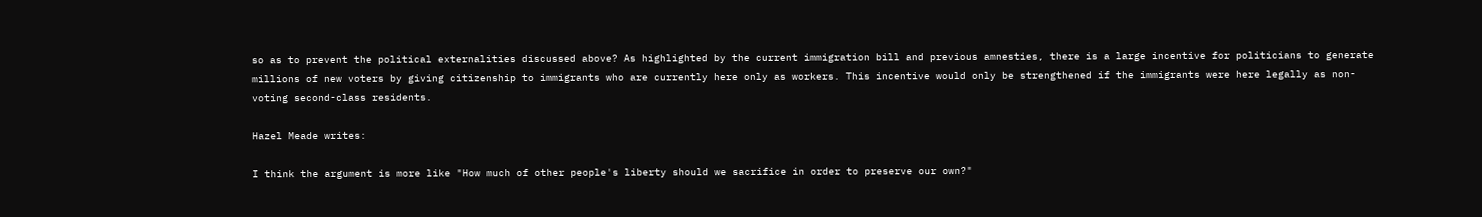so as to prevent the political externalities discussed above? As highlighted by the current immigration bill and previous amnesties, there is a large incentive for politicians to generate millions of new voters by giving citizenship to immigrants who are currently here only as workers. This incentive would only be strengthened if the immigrants were here legally as non-voting second-class residents.

Hazel Meade writes:

I think the argument is more like "How much of other people's liberty should we sacrifice in order to preserve our own?"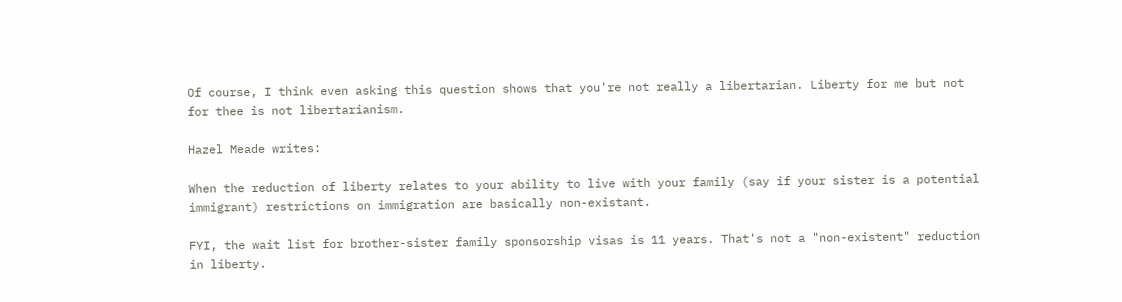Of course, I think even asking this question shows that you're not really a libertarian. Liberty for me but not for thee is not libertarianism.

Hazel Meade writes:

When the reduction of liberty relates to your ability to live with your family (say if your sister is a potential immigrant) restrictions on immigration are basically non-existant.

FYI, the wait list for brother-sister family sponsorship visas is 11 years. That's not a "non-existent" reduction in liberty.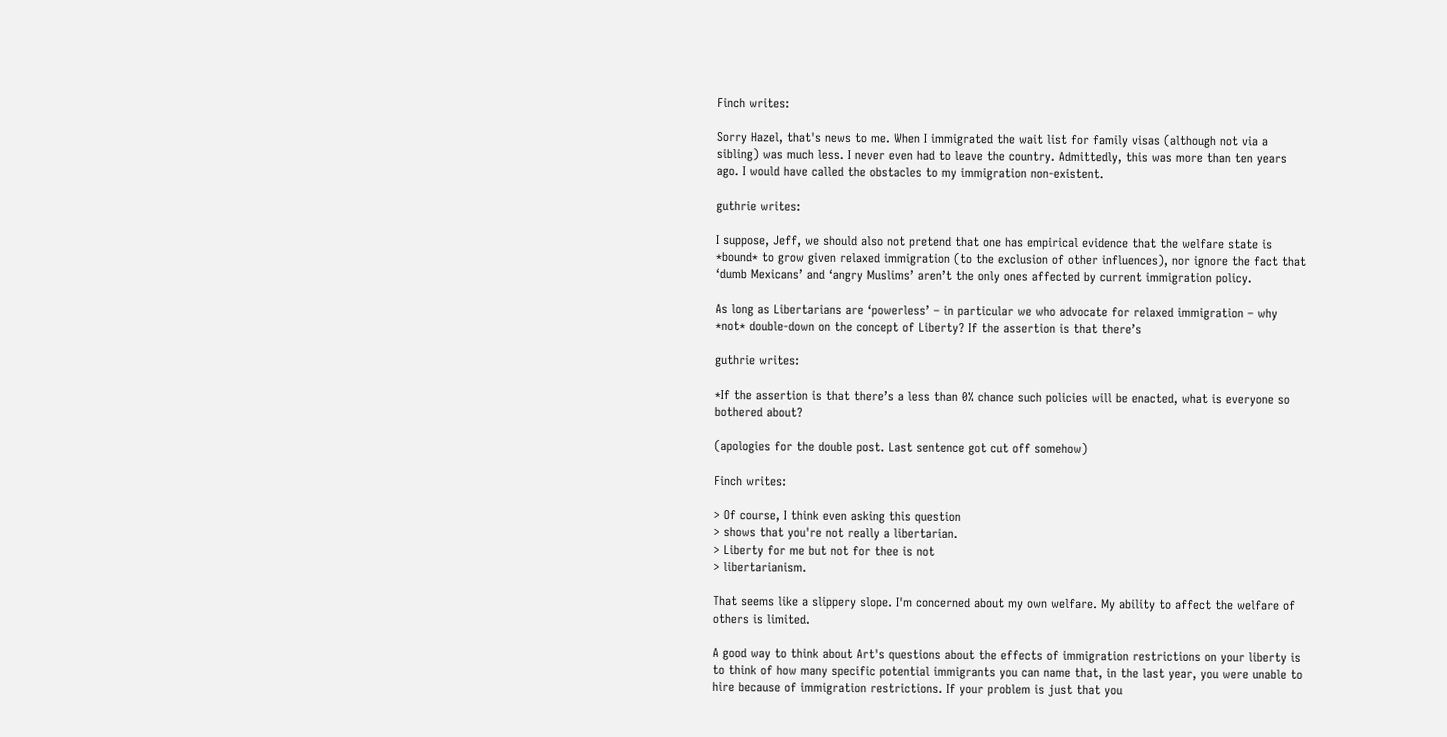Finch writes:

Sorry Hazel, that's news to me. When I immigrated the wait list for family visas (although not via a sibling) was much less. I never even had to leave the country. Admittedly, this was more than ten years ago. I would have called the obstacles to my immigration non-existent.

guthrie writes:

I suppose, Jeff, we should also not pretend that one has empirical evidence that the welfare state is *bound* to grow given relaxed immigration (to the exclusion of other influences), nor ignore the fact that ‘dumb Mexicans’ and ‘angry Muslims’ aren’t the only ones affected by current immigration policy.

As long as Libertarians are ‘powerless’ – in particular we who advocate for relaxed immigration – why *not* double-down on the concept of Liberty? If the assertion is that there’s

guthrie writes:

*If the assertion is that there’s a less than 0% chance such policies will be enacted, what is everyone so bothered about?

(apologies for the double post. Last sentence got cut off somehow)

Finch writes:

> Of course, I think even asking this question
> shows that you're not really a libertarian.
> Liberty for me but not for thee is not
> libertarianism.

That seems like a slippery slope. I'm concerned about my own welfare. My ability to affect the welfare of others is limited.

A good way to think about Art's questions about the effects of immigration restrictions on your liberty is to think of how many specific potential immigrants you can name that, in the last year, you were unable to hire because of immigration restrictions. If your problem is just that you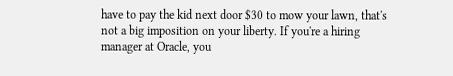have to pay the kid next door $30 to mow your lawn, that's not a big imposition on your liberty. If you're a hiring manager at Oracle, you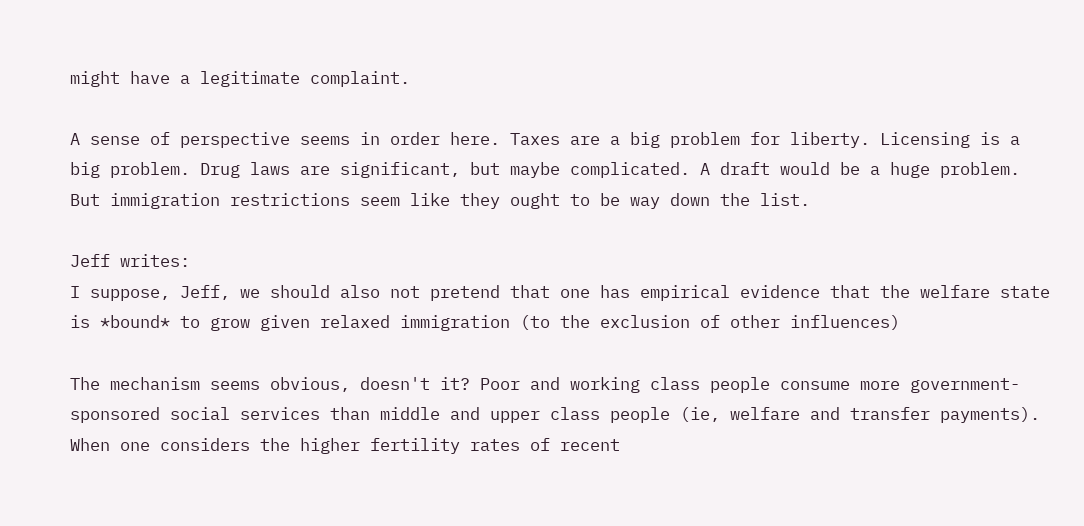might have a legitimate complaint.

A sense of perspective seems in order here. Taxes are a big problem for liberty. Licensing is a big problem. Drug laws are significant, but maybe complicated. A draft would be a huge problem. But immigration restrictions seem like they ought to be way down the list.

Jeff writes:
I suppose, Jeff, we should also not pretend that one has empirical evidence that the welfare state is *bound* to grow given relaxed immigration (to the exclusion of other influences)

The mechanism seems obvious, doesn't it? Poor and working class people consume more government-sponsored social services than middle and upper class people (ie, welfare and transfer payments). When one considers the higher fertility rates of recent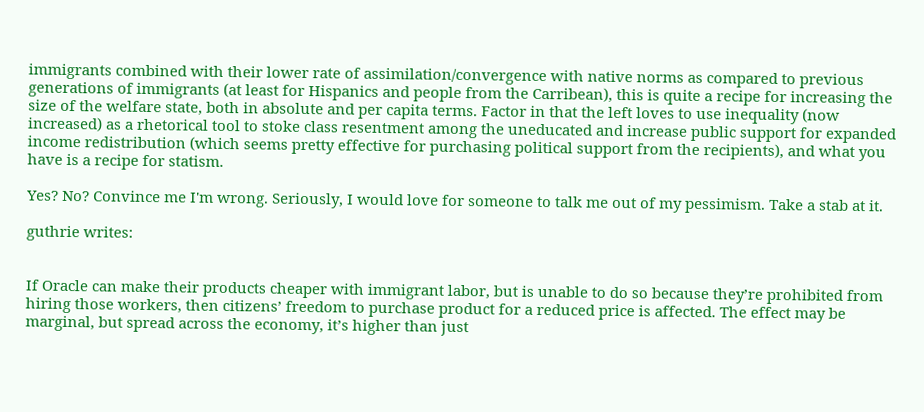immigrants combined with their lower rate of assimilation/convergence with native norms as compared to previous generations of immigrants (at least for Hispanics and people from the Carribean), this is quite a recipe for increasing the size of the welfare state, both in absolute and per capita terms. Factor in that the left loves to use inequality (now increased) as a rhetorical tool to stoke class resentment among the uneducated and increase public support for expanded income redistribution (which seems pretty effective for purchasing political support from the recipients), and what you have is a recipe for statism.

Yes? No? Convince me I'm wrong. Seriously, I would love for someone to talk me out of my pessimism. Take a stab at it.

guthrie writes:


If Oracle can make their products cheaper with immigrant labor, but is unable to do so because they’re prohibited from hiring those workers, then citizens’ freedom to purchase product for a reduced price is affected. The effect may be marginal, but spread across the economy, it’s higher than just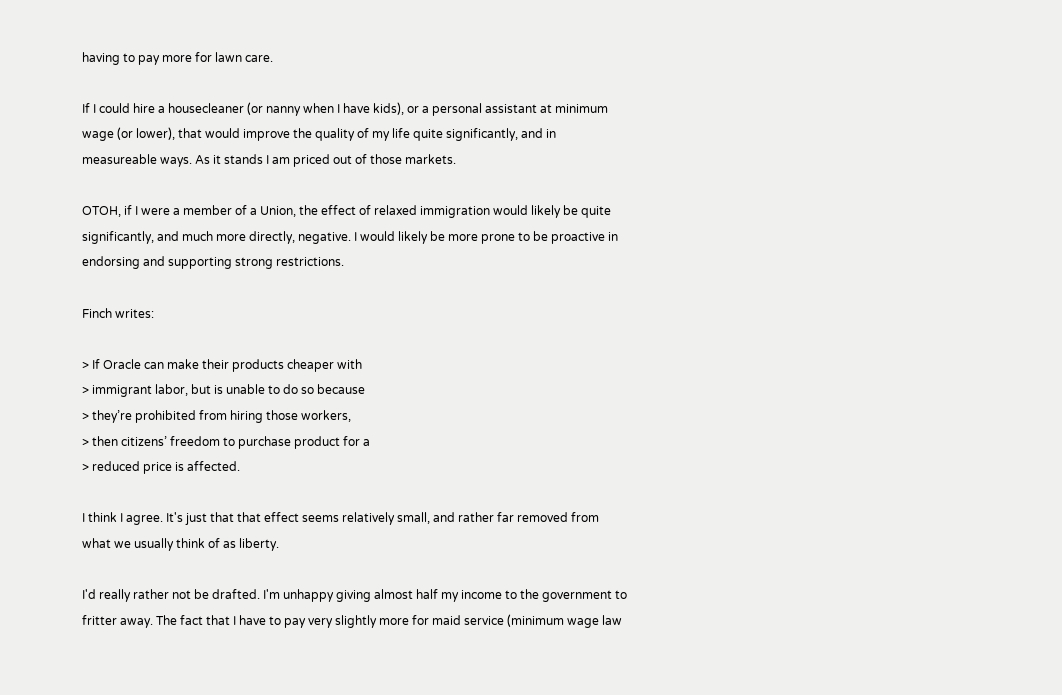having to pay more for lawn care.

If I could hire a housecleaner (or nanny when I have kids), or a personal assistant at minimum wage (or lower), that would improve the quality of my life quite significantly, and in measureable ways. As it stands I am priced out of those markets.

OTOH, if I were a member of a Union, the effect of relaxed immigration would likely be quite significantly, and much more directly, negative. I would likely be more prone to be proactive in endorsing and supporting strong restrictions.

Finch writes:

> If Oracle can make their products cheaper with
> immigrant labor, but is unable to do so because
> they’re prohibited from hiring those workers,
> then citizens’ freedom to purchase product for a
> reduced price is affected.

I think I agree. It's just that that effect seems relatively small, and rather far removed from what we usually think of as liberty.

I'd really rather not be drafted. I'm unhappy giving almost half my income to the government to fritter away. The fact that I have to pay very slightly more for maid service (minimum wage law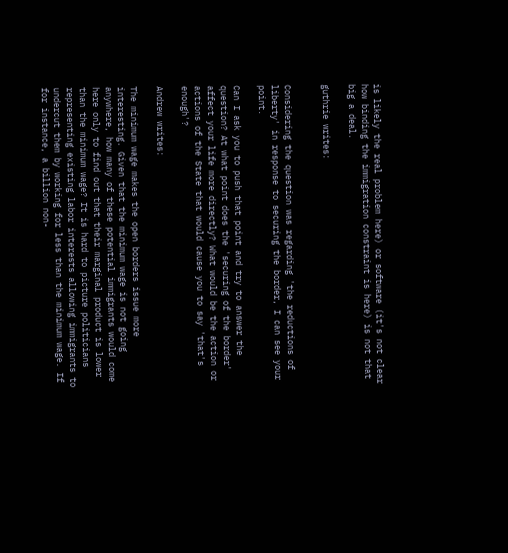is likely the real problem here) or software (it's not clear how binding the immigration constraint is here) is not that big a deal.

guthrie writes:


Considering the question was regarding 'the reductions of liberty' in response to securing the border, I can see your point.

Can I ask you to push that point and try to answer the question? At what point does the 'securing of the border' affect your life more directly? What would be the action or actions of the State that would cause you to say 'that's enough'?

Andrew writes:

The minimum wage makes the open borders issue more interesting. Given that the minimum wage is not going anywhere, how many of these potential immigrants would come here only to find out that their marginal product is lower than the minimum wage? It is hard to picture politicians representing existing labor interests allowing immigrants to undercut them by working for less than the minimum wage. If for instance, a billion non-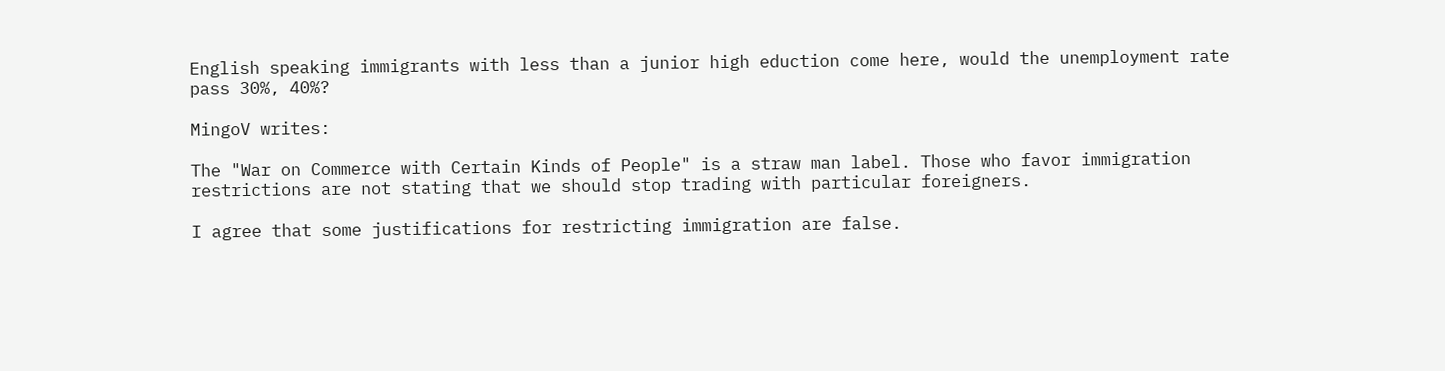English speaking immigrants with less than a junior high eduction come here, would the unemployment rate pass 30%, 40%?

MingoV writes:

The "War on Commerce with Certain Kinds of People" is a straw man label. Those who favor immigration restrictions are not stating that we should stop trading with particular foreigners.

I agree that some justifications for restricting immigration are false.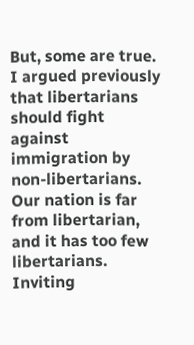But, some are true. I argued previously that libertarians should fight against immigration by non-libertarians. Our nation is far from libertarian, and it has too few libertarians. Inviting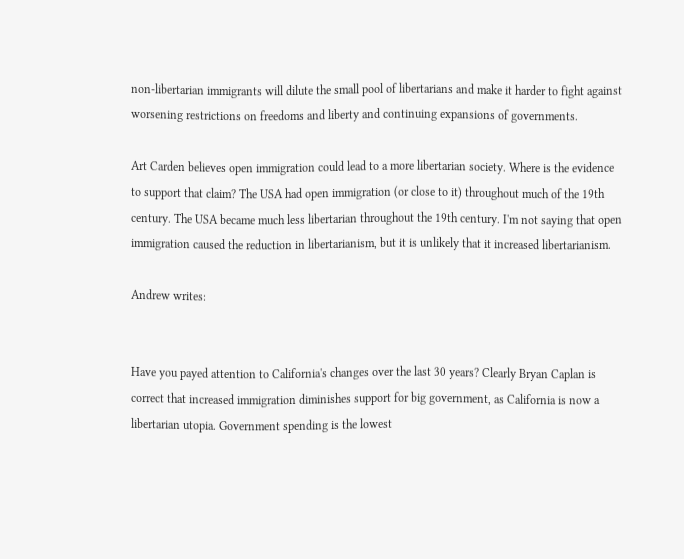non-libertarian immigrants will dilute the small pool of libertarians and make it harder to fight against worsening restrictions on freedoms and liberty and continuing expansions of governments.

Art Carden believes open immigration could lead to a more libertarian society. Where is the evidence to support that claim? The USA had open immigration (or close to it) throughout much of the 19th century. The USA became much less libertarian throughout the 19th century. I'm not saying that open immigration caused the reduction in libertarianism, but it is unlikely that it increased libertarianism.

Andrew writes:


Have you payed attention to California's changes over the last 30 years? Clearly Bryan Caplan is correct that increased immigration diminishes support for big government, as California is now a libertarian utopia. Government spending is the lowest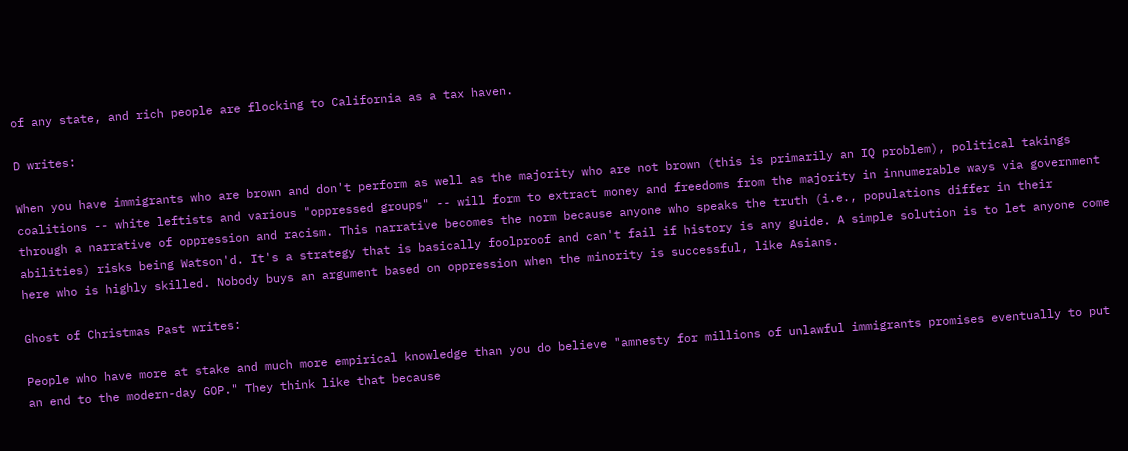of any state, and rich people are flocking to California as a tax haven.

D writes:

When you have immigrants who are brown and don't perform as well as the majority who are not brown (this is primarily an IQ problem), political takings coalitions -- white leftists and various "oppressed groups" -- will form to extract money and freedoms from the majority in innumerable ways via government through a narrative of oppression and racism. This narrative becomes the norm because anyone who speaks the truth (i.e., populations differ in their abilities) risks being Watson'd. It's a strategy that is basically foolproof and can't fail if history is any guide. A simple solution is to let anyone come here who is highly skilled. Nobody buys an argument based on oppression when the minority is successful, like Asians.

Ghost of Christmas Past writes:

People who have more at stake and much more empirical knowledge than you do believe "amnesty for millions of unlawful immigrants promises eventually to put an end to the modern-day GOP." They think like that because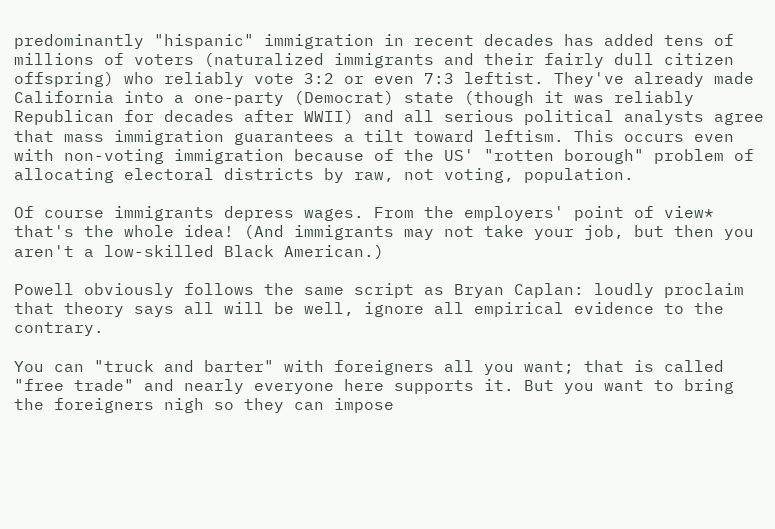predominantly "hispanic" immigration in recent decades has added tens of millions of voters (naturalized immigrants and their fairly dull citizen offspring) who reliably vote 3:2 or even 7:3 leftist. They've already made California into a one-party (Democrat) state (though it was reliably Republican for decades after WWII) and all serious political analysts agree that mass immigration guarantees a tilt toward leftism. This occurs even with non-voting immigration because of the US' "rotten borough" problem of allocating electoral districts by raw, not voting, population.

Of course immigrants depress wages. From the employers' point of view* that's the whole idea! (And immigrants may not take your job, but then you aren't a low-skilled Black American.)

Powell obviously follows the same script as Bryan Caplan: loudly proclaim that theory says all will be well, ignore all empirical evidence to the contrary.

You can "truck and barter" with foreigners all you want; that is called "free trade" and nearly everyone here supports it. But you want to bring the foreigners nigh so they can impose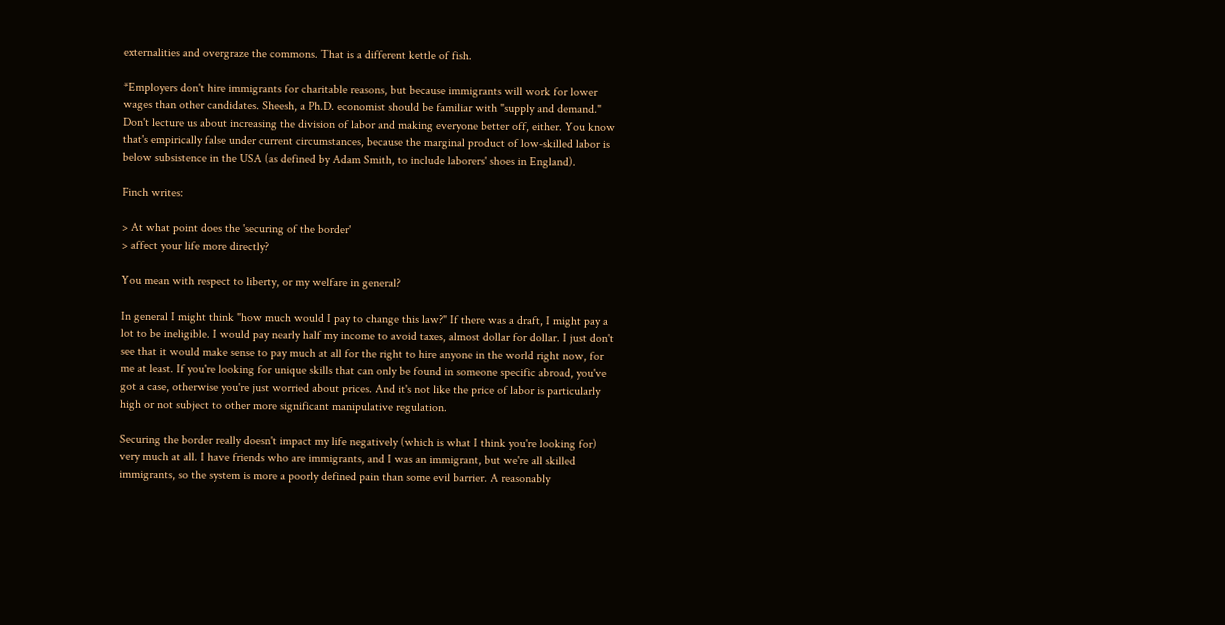externalities and overgraze the commons. That is a different kettle of fish.

*Employers don't hire immigrants for charitable reasons, but because immigrants will work for lower wages than other candidates. Sheesh, a Ph.D. economist should be familiar with "supply and demand." Don't lecture us about increasing the division of labor and making everyone better off, either. You know that's empirically false under current circumstances, because the marginal product of low-skilled labor is below subsistence in the USA (as defined by Adam Smith, to include laborers' shoes in England).

Finch writes:

> At what point does the 'securing of the border'
> affect your life more directly?

You mean with respect to liberty, or my welfare in general?

In general I might think "how much would I pay to change this law?" If there was a draft, I might pay a lot to be ineligible. I would pay nearly half my income to avoid taxes, almost dollar for dollar. I just don't see that it would make sense to pay much at all for the right to hire anyone in the world right now, for me at least. If you're looking for unique skills that can only be found in someone specific abroad, you've got a case, otherwise you're just worried about prices. And it's not like the price of labor is particularly high or not subject to other more significant manipulative regulation.

Securing the border really doesn't impact my life negatively (which is what I think you're looking for) very much at all. I have friends who are immigrants, and I was an immigrant, but we're all skilled immigrants, so the system is more a poorly defined pain than some evil barrier. A reasonably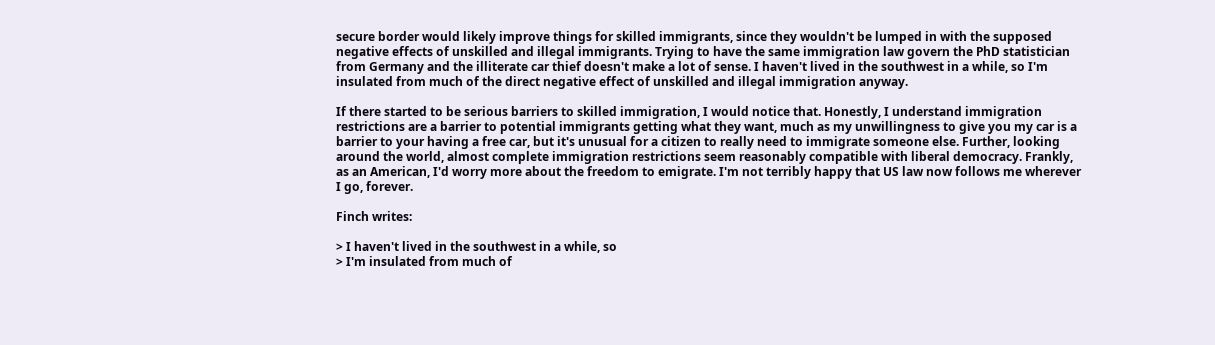secure border would likely improve things for skilled immigrants, since they wouldn't be lumped in with the supposed negative effects of unskilled and illegal immigrants. Trying to have the same immigration law govern the PhD statistician from Germany and the illiterate car thief doesn't make a lot of sense. I haven't lived in the southwest in a while, so I'm insulated from much of the direct negative effect of unskilled and illegal immigration anyway.

If there started to be serious barriers to skilled immigration, I would notice that. Honestly, I understand immigration restrictions are a barrier to potential immigrants getting what they want, much as my unwillingness to give you my car is a barrier to your having a free car, but it's unusual for a citizen to really need to immigrate someone else. Further, looking around the world, almost complete immigration restrictions seem reasonably compatible with liberal democracy. Frankly, as an American, I'd worry more about the freedom to emigrate. I'm not terribly happy that US law now follows me wherever I go, forever.

Finch writes:

> I haven't lived in the southwest in a while, so
> I'm insulated from much of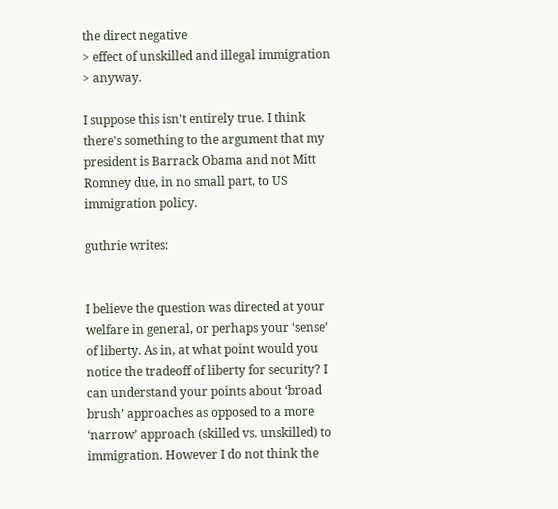the direct negative
> effect of unskilled and illegal immigration
> anyway.

I suppose this isn't entirely true. I think there's something to the argument that my president is Barrack Obama and not Mitt Romney due, in no small part, to US immigration policy.

guthrie writes:


I believe the question was directed at your welfare in general, or perhaps your ‘sense’ of liberty. As in, at what point would you notice the tradeoff of liberty for security? I can understand your points about ‘broad brush’ approaches as opposed to a more ‘narrow’ approach (skilled vs. unskilled) to immigration. However I do not think the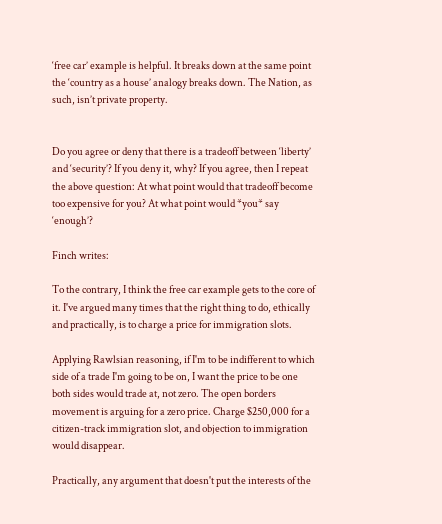‘free car’ example is helpful. It breaks down at the same point the ‘country as a house’ analogy breaks down. The Nation, as such, isn’t private property.


Do you agree or deny that there is a tradeoff between ‘liberty’ and ‘security’? If you deny it, why? If you agree, then I repeat the above question: At what point would that tradeoff become too expensive for you? At what point would *you* say ‘enough’?

Finch writes:

To the contrary, I think the free car example gets to the core of it. I've argued many times that the right thing to do, ethically and practically, is to charge a price for immigration slots.

Applying Rawlsian reasoning, if I'm to be indifferent to which side of a trade I'm going to be on, I want the price to be one both sides would trade at, not zero. The open borders movement is arguing for a zero price. Charge $250,000 for a citizen-track immigration slot, and objection to immigration would disappear.

Practically, any argument that doesn't put the interests of the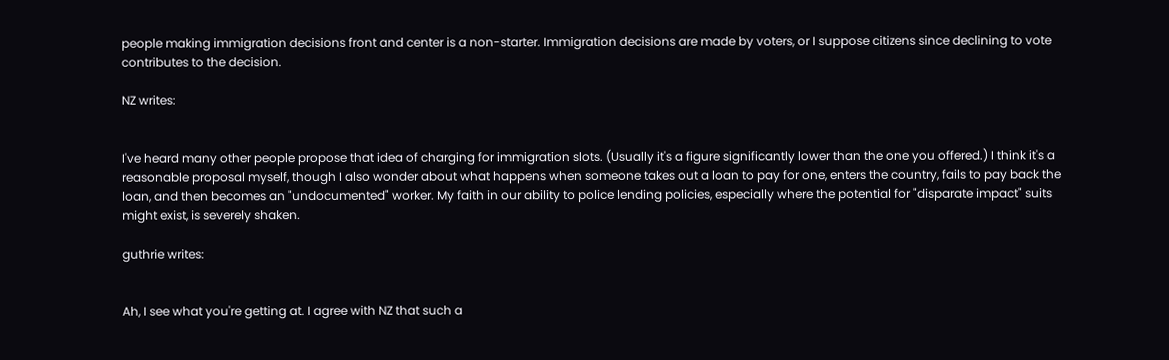people making immigration decisions front and center is a non-starter. Immigration decisions are made by voters, or I suppose citizens since declining to vote contributes to the decision.

NZ writes:


I've heard many other people propose that idea of charging for immigration slots. (Usually it's a figure significantly lower than the one you offered.) I think it's a reasonable proposal myself, though I also wonder about what happens when someone takes out a loan to pay for one, enters the country, fails to pay back the loan, and then becomes an "undocumented" worker. My faith in our ability to police lending policies, especially where the potential for "disparate impact" suits might exist, is severely shaken.

guthrie writes:


Ah, I see what you're getting at. I agree with NZ that such a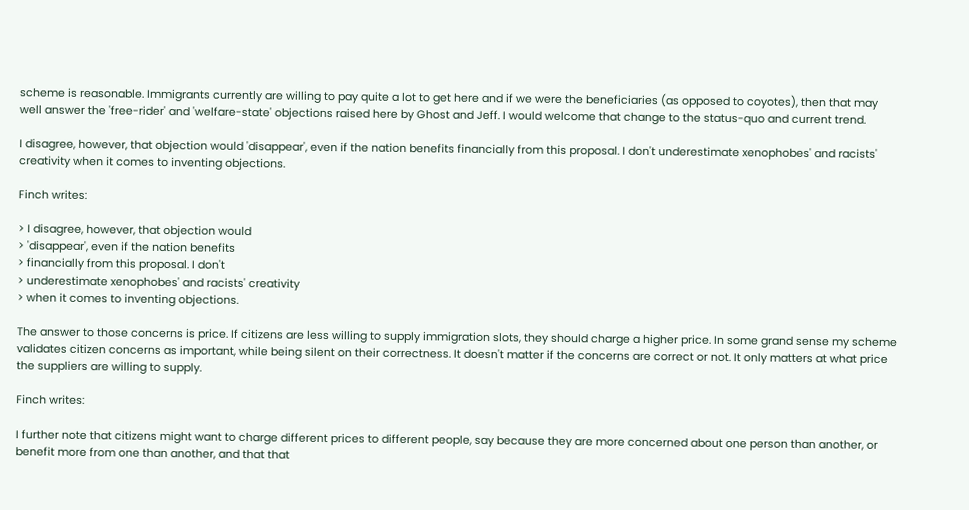scheme is reasonable. Immigrants currently are willing to pay quite a lot to get here and if we were the beneficiaries (as opposed to coyotes), then that may well answer the 'free-rider' and 'welfare-state' objections raised here by Ghost and Jeff. I would welcome that change to the status-quo and current trend.

I disagree, however, that objection would 'disappear', even if the nation benefits financially from this proposal. I don't underestimate xenophobes' and racists' creativity when it comes to inventing objections.

Finch writes:

> I disagree, however, that objection would
> 'disappear', even if the nation benefits
> financially from this proposal. I don't
> underestimate xenophobes' and racists' creativity
> when it comes to inventing objections.

The answer to those concerns is price. If citizens are less willing to supply immigration slots, they should charge a higher price. In some grand sense my scheme validates citizen concerns as important, while being silent on their correctness. It doesn't matter if the concerns are correct or not. It only matters at what price the suppliers are willing to supply.

Finch writes:

I further note that citizens might want to charge different prices to different people, say because they are more concerned about one person than another, or benefit more from one than another, and that that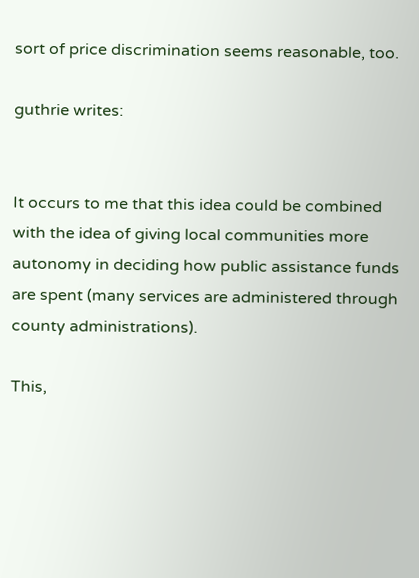sort of price discrimination seems reasonable, too.

guthrie writes:


It occurs to me that this idea could be combined with the idea of giving local communities more autonomy in deciding how public assistance funds are spent (many services are administered through county administrations).

This,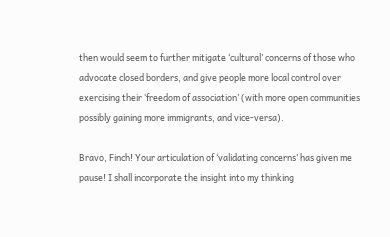then would seem to further mitigate ‘cultural’ concerns of those who advocate closed borders, and give people more local control over exercising their ‘freedom of association’ (with more open communities possibly gaining more immigrants, and vice-versa).

Bravo, Finch! Your articulation of ‘validating concerns’ has given me pause! I shall incorporate the insight into my thinking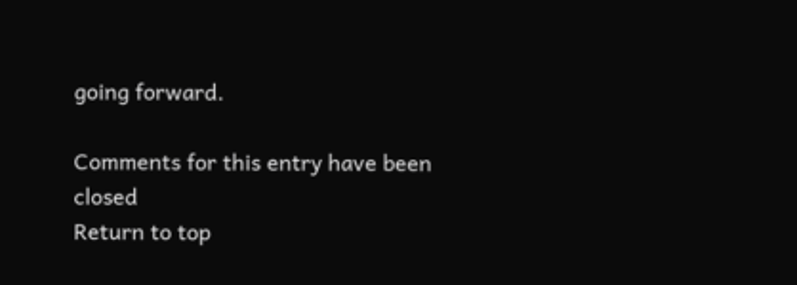going forward.

Comments for this entry have been closed
Return to top